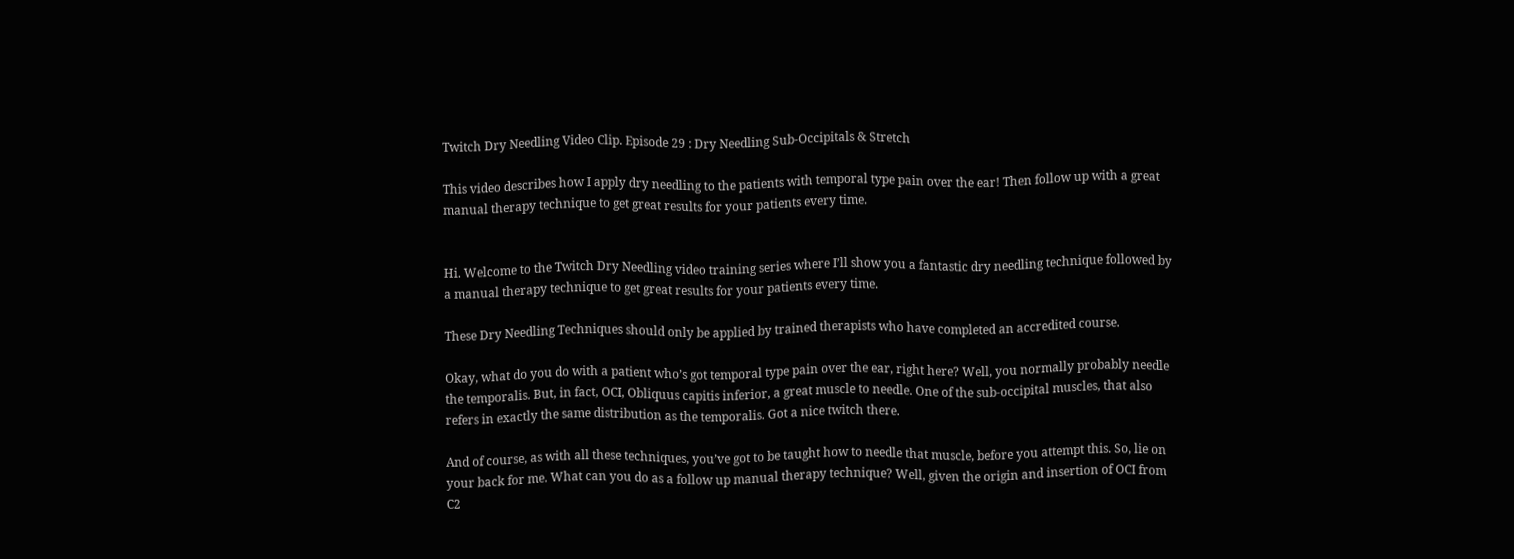Twitch Dry Needling Video Clip. Episode 29 : Dry Needling Sub-Occipitals & Stretch

This video describes how I apply dry needling to the patients with temporal type pain over the ear! Then follow up with a great manual therapy technique to get great results for your patients every time.


Hi. Welcome to the Twitch Dry Needling video training series where I’ll show you a fantastic dry needling technique followed by a manual therapy technique to get great results for your patients every time.

These Dry Needling Techniques should only be applied by trained therapists who have completed an accredited course.

Okay, what do you do with a patient who’s got temporal type pain over the ear, right here? Well, you normally probably needle the temporalis. But, in fact, OCI, Obliquus capitis inferior, a great muscle to needle. One of the sub-occipital muscles, that also refers in exactly the same distribution as the temporalis. Got a nice twitch there.

And of course, as with all these techniques, you’ve got to be taught how to needle that muscle, before you attempt this. So, lie on your back for me. What can you do as a follow up manual therapy technique? Well, given the origin and insertion of OCI from C2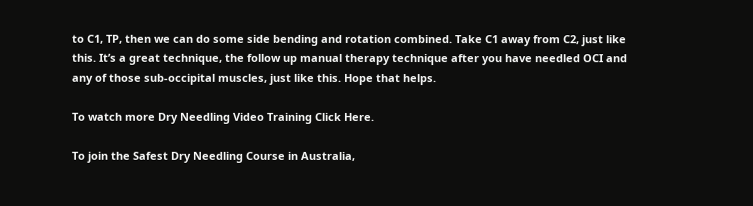to C1, TP, then we can do some side bending and rotation combined. Take C1 away from C2, just like this. It’s a great technique, the follow up manual therapy technique after you have needled OCI and any of those sub-occipital muscles, just like this. Hope that helps.

To watch more Dry Needling Video Training Click Here.

To join the Safest Dry Needling Course in Australia,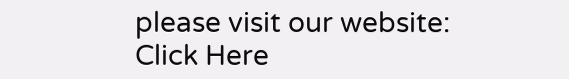please visit our website: Click Here